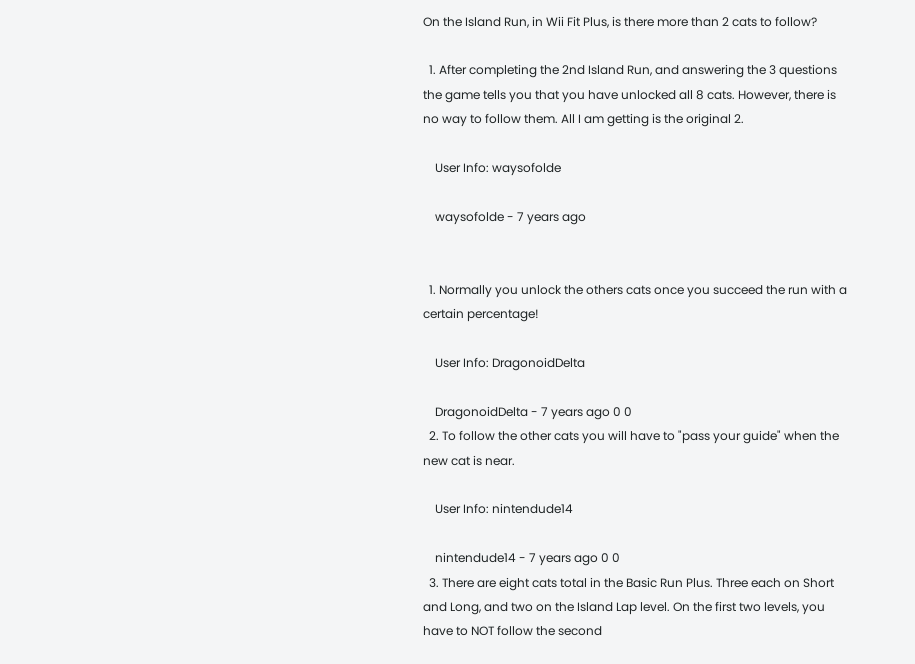On the Island Run, in Wii Fit Plus, is there more than 2 cats to follow?

  1. After completing the 2nd Island Run, and answering the 3 questions the game tells you that you have unlocked all 8 cats. However, there is no way to follow them. All I am getting is the original 2.

    User Info: waysofolde

    waysofolde - 7 years ago


  1. Normally you unlock the others cats once you succeed the run with a certain percentage!

    User Info: DragonoidDelta

    DragonoidDelta - 7 years ago 0 0
  2. To follow the other cats you will have to "pass your guide" when the new cat is near.

    User Info: nintendude14

    nintendude14 - 7 years ago 0 0
  3. There are eight cats total in the Basic Run Plus. Three each on Short and Long, and two on the Island Lap level. On the first two levels, you have to NOT follow the second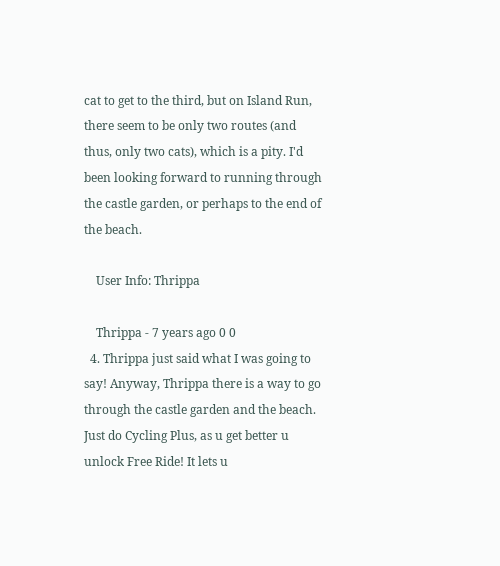cat to get to the third, but on Island Run, there seem to be only two routes (and thus, only two cats), which is a pity. I'd been looking forward to running through the castle garden, or perhaps to the end of the beach.

    User Info: Thrippa

    Thrippa - 7 years ago 0 0
  4. Thrippa just said what I was going to say! Anyway, Thrippa there is a way to go through the castle garden and the beach. Just do Cycling Plus, as u get better u unlock Free Ride! It lets u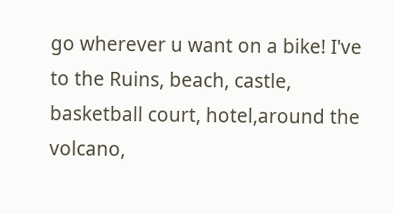go wherever u want on a bike! I've to the Ruins, beach, castle, basketball court, hotel,around the volcano,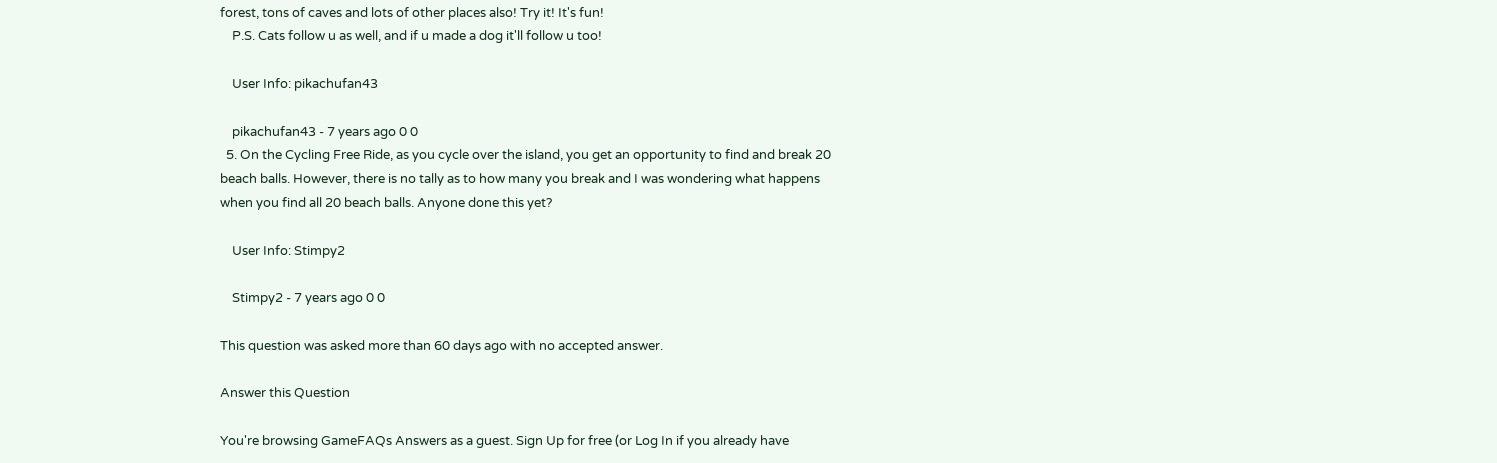forest, tons of caves and lots of other places also! Try it! It's fun!
    P.S. Cats follow u as well, and if u made a dog it'll follow u too!

    User Info: pikachufan43

    pikachufan43 - 7 years ago 0 0
  5. On the Cycling Free Ride, as you cycle over the island, you get an opportunity to find and break 20 beach balls. However, there is no tally as to how many you break and I was wondering what happens when you find all 20 beach balls. Anyone done this yet?

    User Info: Stimpy2

    Stimpy2 - 7 years ago 0 0

This question was asked more than 60 days ago with no accepted answer.

Answer this Question

You're browsing GameFAQs Answers as a guest. Sign Up for free (or Log In if you already have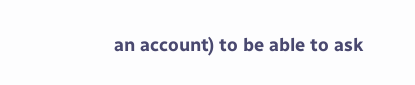an account) to be able to ask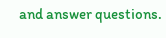and answer questions.